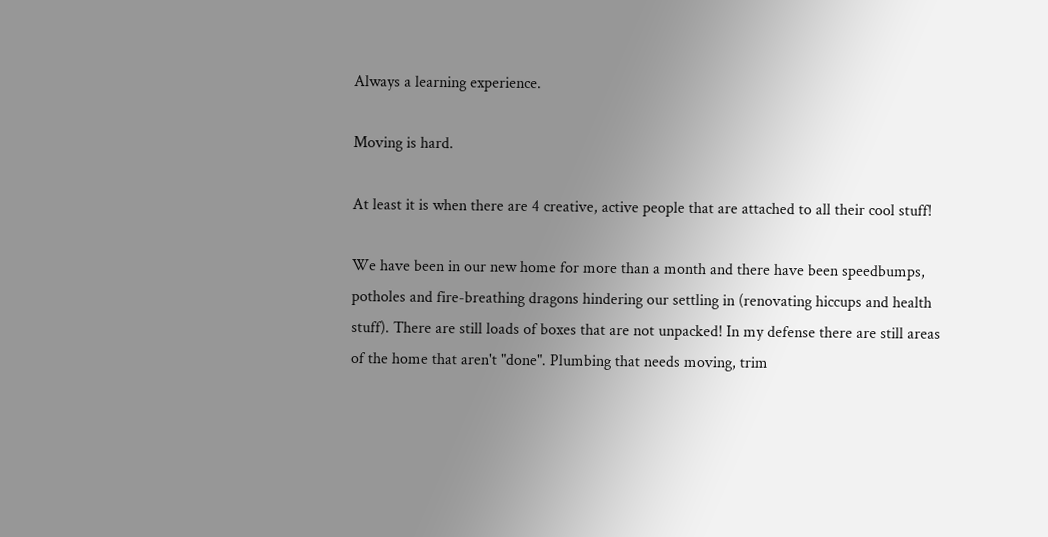Always a learning experience.

Moving is hard.

At least it is when there are 4 creative, active people that are attached to all their cool stuff!

We have been in our new home for more than a month and there have been speedbumps, potholes and fire-breathing dragons hindering our settling in (renovating hiccups and health stuff). There are still loads of boxes that are not unpacked! In my defense there are still areas of the home that aren't "done". Plumbing that needs moving, trim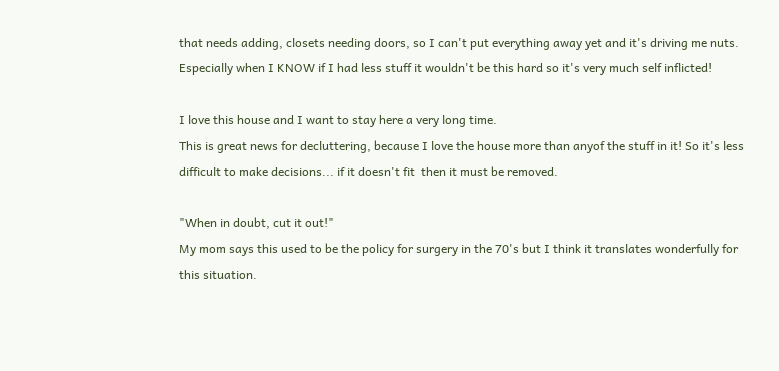that needs adding, closets needing doors, so I can't put everything away yet and it's driving me nuts. Especially when I KNOW if I had less stuff it wouldn't be this hard so it's very much self inflicted!

I love this house and I want to stay here a very long time.
This is great news for decluttering, because I love the house more than anyof the stuff in it! So it's less difficult to make decisions... if it doesn't fit  then it must be removed.

"When in doubt, cut it out!"
My mom says this used to be the policy for surgery in the 70's but I think it translates wonderfully for this situation.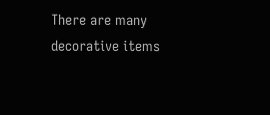There are many decorative items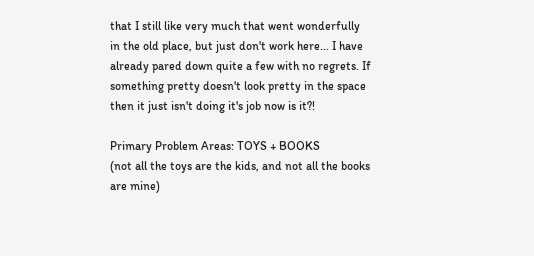that I still like very much that went wonderfully in the old place, but just don't work here... I have already pared down quite a few with no regrets. If something pretty doesn't look pretty in the space then it just isn't doing it's job now is it?!

Primary Problem Areas: TOYS + BOOKS
(not all the toys are the kids, and not all the books are mine)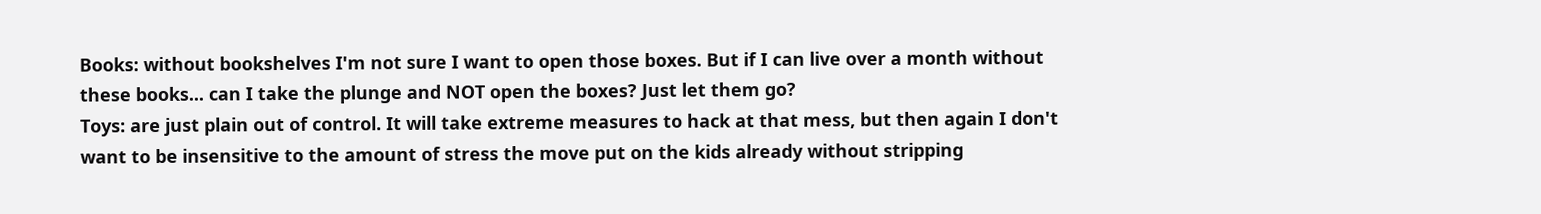Books: without bookshelves I'm not sure I want to open those boxes. But if I can live over a month without these books... can I take the plunge and NOT open the boxes? Just let them go?
Toys: are just plain out of control. It will take extreme measures to hack at that mess, but then again I don't want to be insensitive to the amount of stress the move put on the kids already without stripping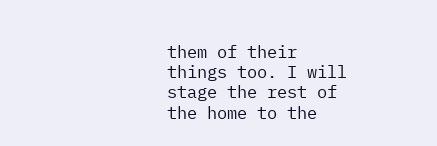them of their things too. I will stage the rest of the home to the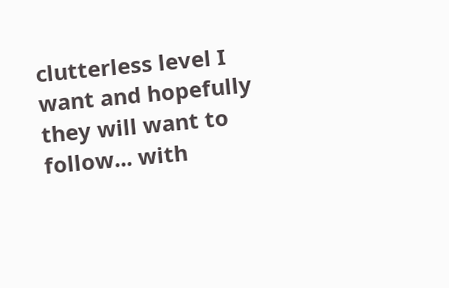clutterless level I want and hopefully they will want to follow... with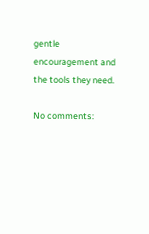gentle encouragement and the tools they need.

No comments: